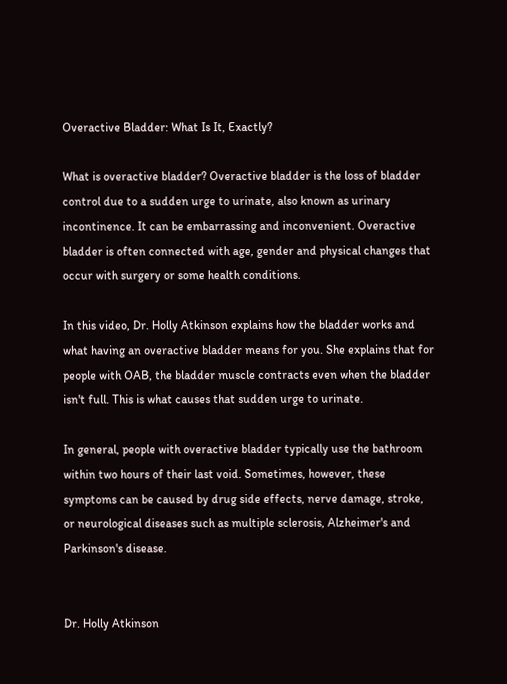Overactive Bladder: What Is It, Exactly?

What is overactive bladder? Overactive bladder is the loss of bladder control due to a sudden urge to urinate, also known as urinary incontinence. It can be embarrassing and inconvenient. Overactive bladder is often connected with age, gender and physical changes that occur with surgery or some health conditions.

In this video, Dr. Holly Atkinson explains how the bladder works and what having an overactive bladder means for you. She explains that for people with OAB, the bladder muscle contracts even when the bladder isn't full. This is what causes that sudden urge to urinate.

In general, people with overactive bladder typically use the bathroom within two hours of their last void. Sometimes, however, these symptoms can be caused by drug side effects, nerve damage, stroke, or neurological diseases such as multiple sclerosis, Alzheimer's and Parkinson's disease.


Dr. Holly Atkinson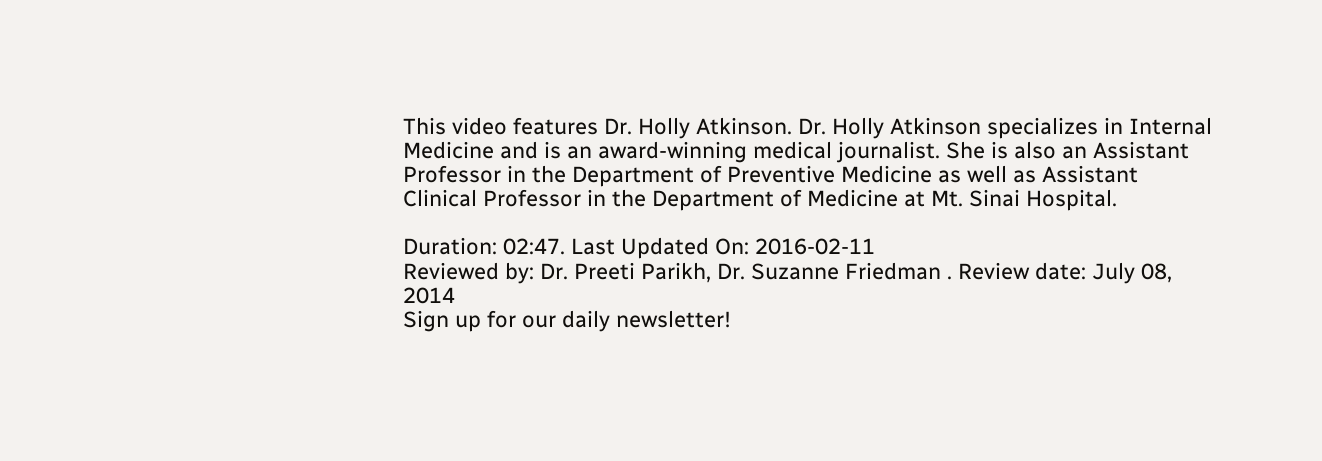This video features Dr. Holly Atkinson. Dr. Holly Atkinson specializes in Internal Medicine and is an award-winning medical journalist. She is also an Assistant Professor in the Department of Preventive Medicine as well as Assistant Clinical Professor in the Department of Medicine at Mt. Sinai Hospital.

Duration: 02:47. Last Updated On: 2016-02-11
Reviewed by: Dr. Preeti Parikh, Dr. Suzanne Friedman . Review date: July 08, 2014
Sign up for our daily newsletter!